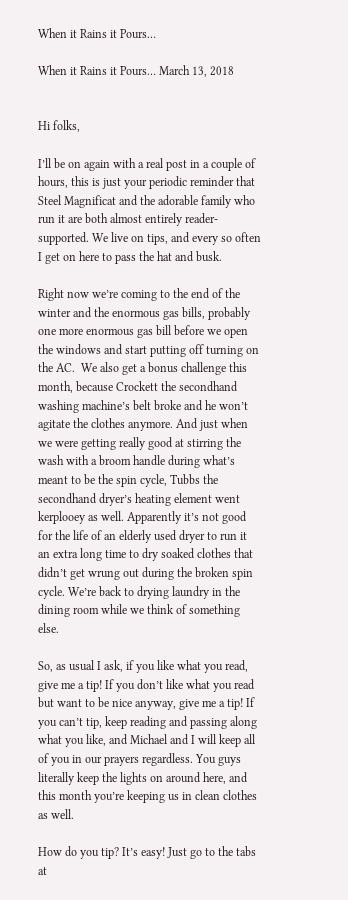When it Rains it Pours…

When it Rains it Pours… March 13, 2018


Hi folks,

I’ll be on again with a real post in a couple of hours, this is just your periodic reminder that Steel Magnificat and the adorable family who run it are both almost entirely reader-supported. We live on tips, and every so often I get on here to pass the hat and busk.

Right now we’re coming to the end of the winter and the enormous gas bills, probably one more enormous gas bill before we open the windows and start putting off turning on the AC.  We also get a bonus challenge this month, because Crockett the secondhand washing machine’s belt broke and he won’t agitate the clothes anymore. And just when we were getting really good at stirring the wash with a broom handle during what’s meant to be the spin cycle, Tubbs the secondhand dryer’s heating element went kerplooey as well. Apparently it’s not good for the life of an elderly used dryer to run it an extra long time to dry soaked clothes that didn’t get wrung out during the broken spin cycle. We’re back to drying laundry in the dining room while we think of something else.

So, as usual I ask, if you like what you read, give me a tip! If you don’t like what you read but want to be nice anyway, give me a tip! If you can’t tip, keep reading and passing along what you like, and Michael and I will keep all of you in our prayers regardless. You guys literally keep the lights on around here, and this month you’re keeping us in clean clothes as well.

How do you tip? It’s easy! Just go to the tabs at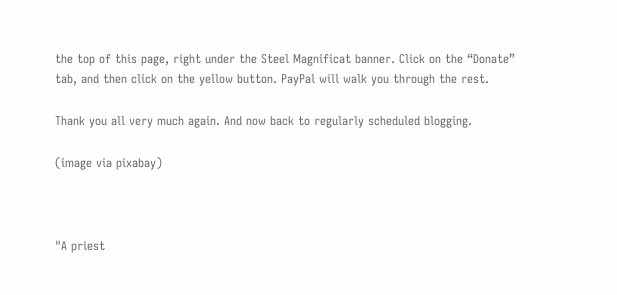the top of this page, right under the Steel Magnificat banner. Click on the “Donate” tab, and then click on the yellow button. PayPal will walk you through the rest.

Thank you all very much again. And now back to regularly scheduled blogging.

(image via pixabay)



"A priest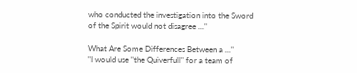who conducted the investigation into the Sword of the Spirit would not disagree ..."

What Are Some Differences Between a ..."
"I would use "the Quiverfull" for a team of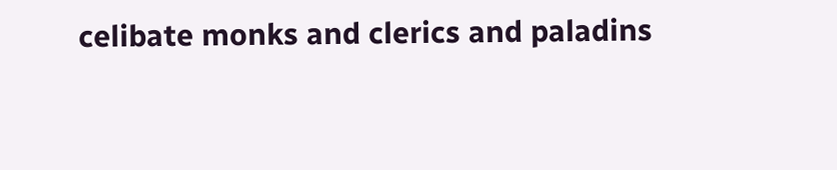celibate monks and clerics and paladins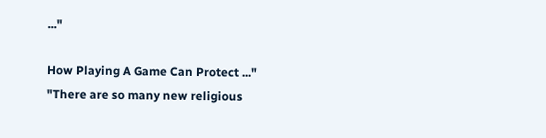..."

How Playing A Game Can Protect ..."
"There are so many new religious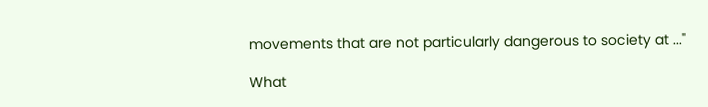movements that are not particularly dangerous to society at ..."

What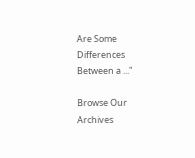Are Some Differences Between a ..."

Browse Our Archives